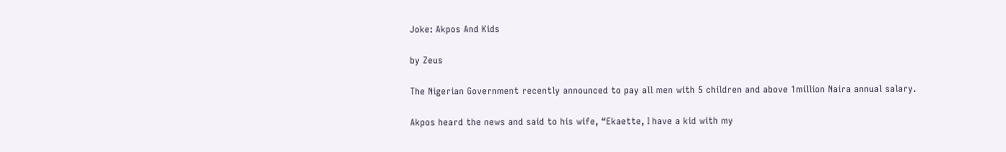Joke: Akpos And Kids

by Zeus

The Nigerian Government recently announced to pay all men with 5 children and above 1million Naira annual salary.

Akpos heard the news and said to his wife, “Ekaette, I have a kid with my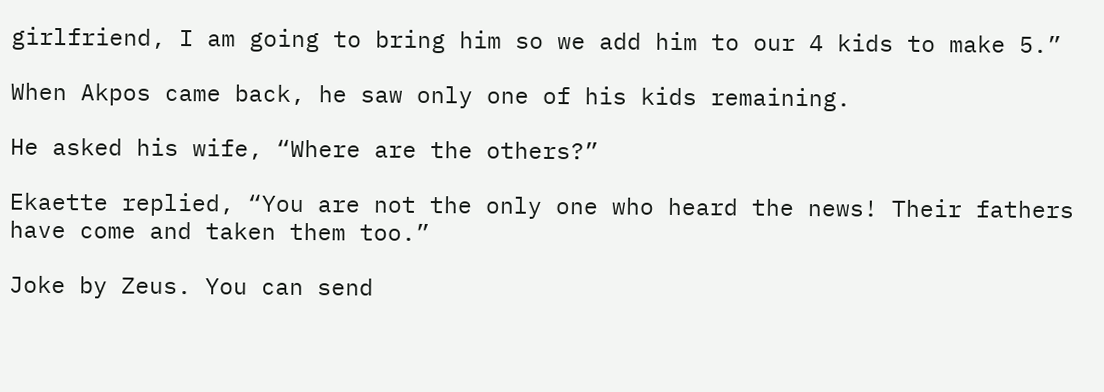girlfriend, I am going to bring him so we add him to our 4 kids to make 5.”

When Akpos came back, he saw only one of his kids remaining.

He asked his wife, “Where are the others?”

Ekaette replied, “You are not the only one who heard the news! Their fathers have come and taken them too.”

Joke by Zeus. You can send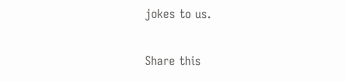jokes to us.

Share this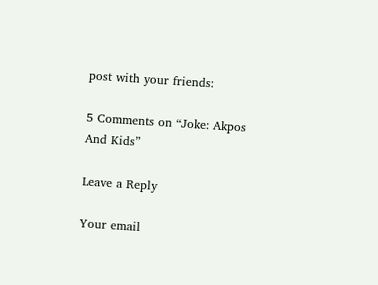post with your friends:

5 Comments on “Joke: Akpos And Kids”

Leave a Reply

Your email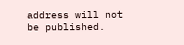address will not be published.